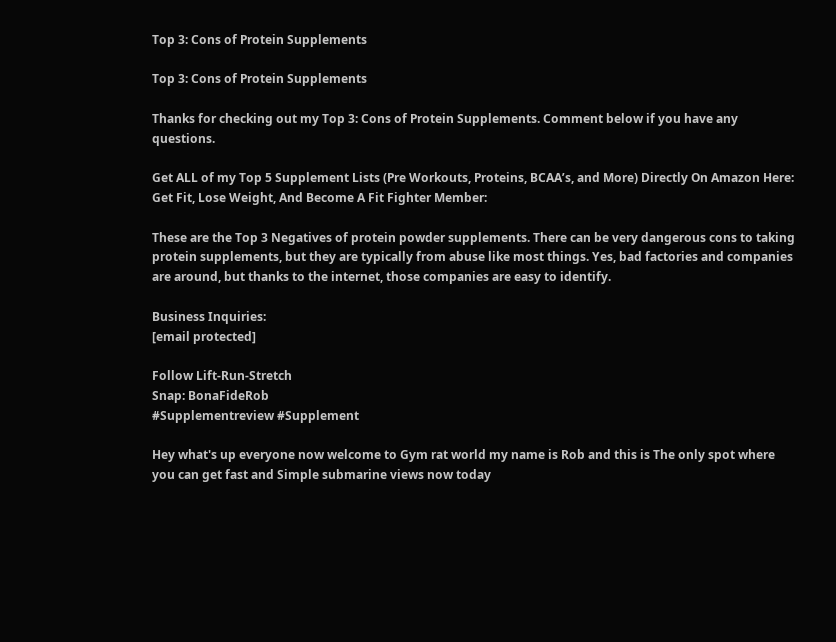Top 3: Cons of Protein Supplements

Top 3: Cons of Protein Supplements

Thanks for checking out my Top 3: Cons of Protein Supplements. Comment below if you have any questions.

Get ALL of my Top 5 Supplement Lists (Pre Workouts, Proteins, BCAA’s, and More) Directly On Amazon Here:
Get Fit, Lose Weight, And Become A Fit Fighter Member:

These are the Top 3 Negatives of protein powder supplements. There can be very dangerous cons to taking protein supplements, but they are typically from abuse like most things. Yes, bad factories and companies are around, but thanks to the internet, those companies are easy to identify.

Business Inquiries:
[email protected]

Follow Lift-Run-Stretch
Snap: BonaFideRob
#Supplementreview #Supplement

Hey what's up everyone now welcome to Gym rat world my name is Rob and this is The only spot where you can get fast and Simple submarine views now today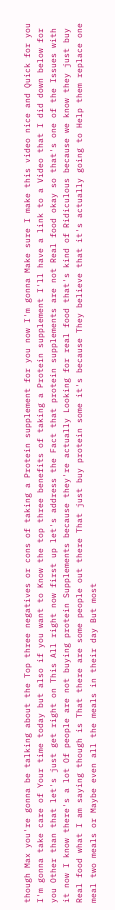though Max you're gonna be talking about the Top three negatives or cons of taking a Protein supplement for you now I'm gonna Make sure I make this video nice and Quick for you I'm gonna take care of Your time today but also if you want to Know the top three benefits of taking a Protein supplement I'll have a link to a Video that I did down below for you Other than that let's just get right on This All right now first up let's address the Fact that protein supplements are not Real food okay so that's one of the Issues with it now I know there's a lot Of people are not buying protein Supplements because they're actually Looking for real food that's kind of Ridiculous because we know they just buy Real food what I am saying though is That there are some people out there That just buy protein some it's because They believe that it's actually going to Help them replace one meal two meals or Maybe even all the meals in their day But most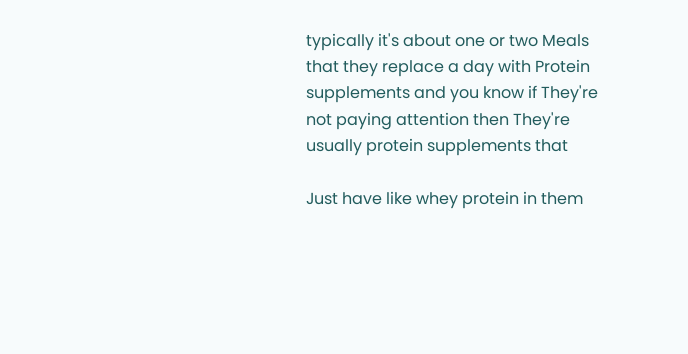typically it's about one or two Meals that they replace a day with Protein supplements and you know if They're not paying attention then They're usually protein supplements that

Just have like whey protein in them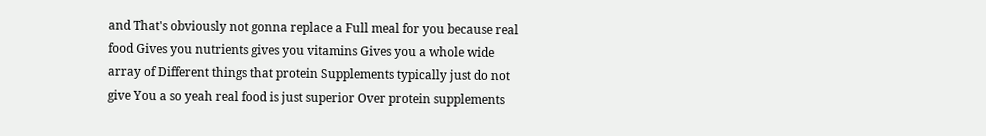and That's obviously not gonna replace a Full meal for you because real food Gives you nutrients gives you vitamins Gives you a whole wide array of Different things that protein Supplements typically just do not give You a so yeah real food is just superior Over protein supplements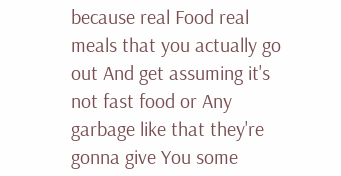because real Food real meals that you actually go out And get assuming it's not fast food or Any garbage like that they're gonna give You some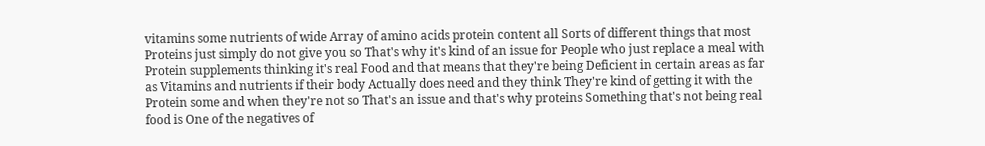vitamins some nutrients of wide Array of amino acids protein content all Sorts of different things that most Proteins just simply do not give you so That's why it's kind of an issue for People who just replace a meal with Protein supplements thinking it's real Food and that means that they're being Deficient in certain areas as far as Vitamins and nutrients if their body Actually does need and they think They're kind of getting it with the Protein some and when they're not so That's an issue and that's why proteins Something that's not being real food is One of the negatives of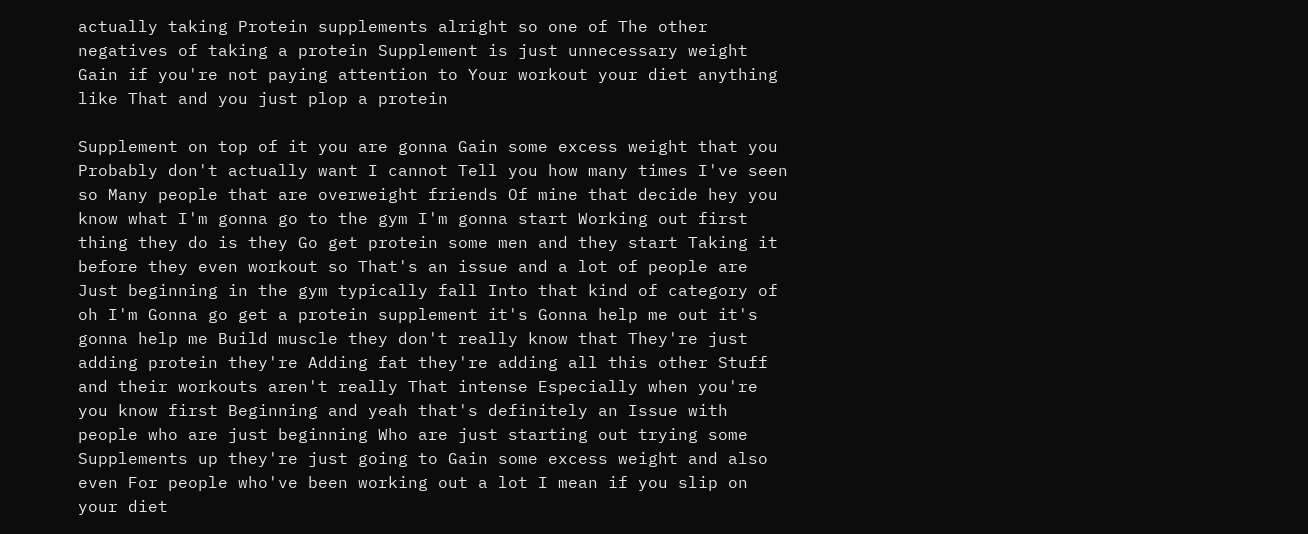actually taking Protein supplements alright so one of The other negatives of taking a protein Supplement is just unnecessary weight Gain if you're not paying attention to Your workout your diet anything like That and you just plop a protein

Supplement on top of it you are gonna Gain some excess weight that you Probably don't actually want I cannot Tell you how many times I've seen so Many people that are overweight friends Of mine that decide hey you know what I'm gonna go to the gym I'm gonna start Working out first thing they do is they Go get protein some men and they start Taking it before they even workout so That's an issue and a lot of people are Just beginning in the gym typically fall Into that kind of category of oh I'm Gonna go get a protein supplement it's Gonna help me out it's gonna help me Build muscle they don't really know that They're just adding protein they're Adding fat they're adding all this other Stuff and their workouts aren't really That intense Especially when you're you know first Beginning and yeah that's definitely an Issue with people who are just beginning Who are just starting out trying some Supplements up they're just going to Gain some excess weight and also even For people who've been working out a lot I mean if you slip on your diet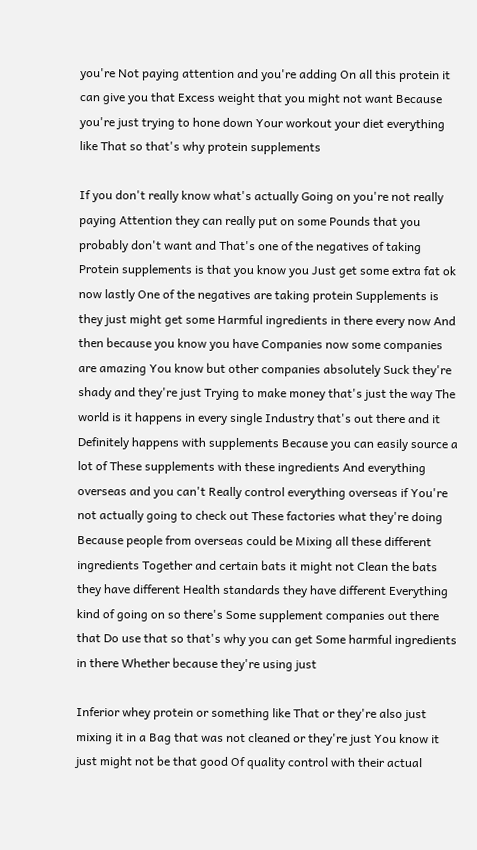you're Not paying attention and you're adding On all this protein it can give you that Excess weight that you might not want Because you're just trying to hone down Your workout your diet everything like That so that's why protein supplements

If you don't really know what's actually Going on you're not really paying Attention they can really put on some Pounds that you probably don't want and That's one of the negatives of taking Protein supplements is that you know you Just get some extra fat ok now lastly One of the negatives are taking protein Supplements is they just might get some Harmful ingredients in there every now And then because you know you have Companies now some companies are amazing You know but other companies absolutely Suck they're shady and they're just Trying to make money that's just the way The world is it happens in every single Industry that's out there and it Definitely happens with supplements Because you can easily source a lot of These supplements with these ingredients And everything overseas and you can't Really control everything overseas if You're not actually going to check out These factories what they're doing Because people from overseas could be Mixing all these different ingredients Together and certain bats it might not Clean the bats they have different Health standards they have different Everything kind of going on so there's Some supplement companies out there that Do use that so that's why you can get Some harmful ingredients in there Whether because they're using just

Inferior whey protein or something like That or they're also just mixing it in a Bag that was not cleaned or they're just You know it just might not be that good Of quality control with their actual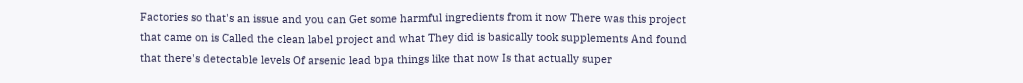Factories so that's an issue and you can Get some harmful ingredients from it now There was this project that came on is Called the clean label project and what They did is basically took supplements And found that there's detectable levels Of arsenic lead bpa things like that now Is that actually super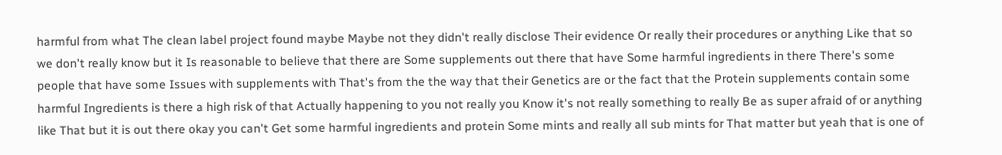harmful from what The clean label project found maybe Maybe not they didn't really disclose Their evidence Or really their procedures or anything Like that so we don't really know but it Is reasonable to believe that there are Some supplements out there that have Some harmful ingredients in there There's some people that have some Issues with supplements with That's from the the way that their Genetics are or the fact that the Protein supplements contain some harmful Ingredients is there a high risk of that Actually happening to you not really you Know it's not really something to really Be as super afraid of or anything like That but it is out there okay you can't Get some harmful ingredients and protein Some mints and really all sub mints for That matter but yeah that is one of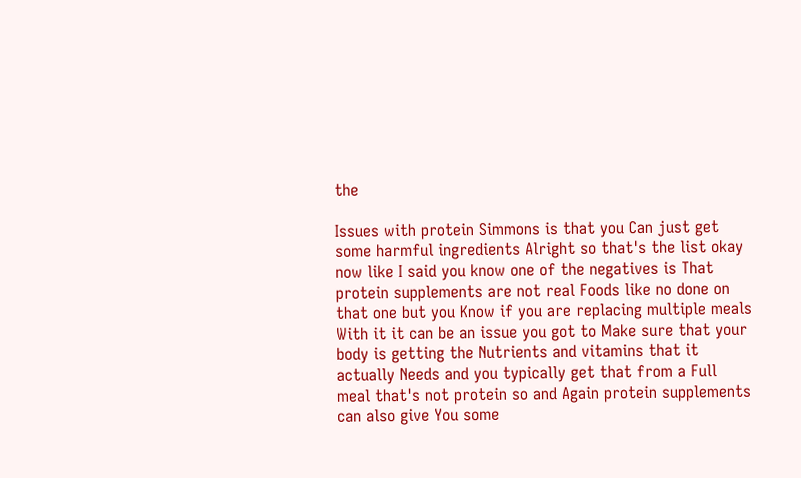the

Issues with protein Simmons is that you Can just get some harmful ingredients Alright so that's the list okay now like I said you know one of the negatives is That protein supplements are not real Foods like no done on that one but you Know if you are replacing multiple meals With it it can be an issue you got to Make sure that your body is getting the Nutrients and vitamins that it actually Needs and you typically get that from a Full meal that's not protein so and Again protein supplements can also give You some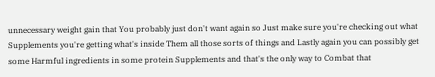unnecessary weight gain that You probably just don't want again so Just make sure you're checking out what Supplements you're getting what's inside Them all those sorts of things and Lastly again you can possibly get some Harmful ingredients in some protein Supplements and that's the only way to Combat that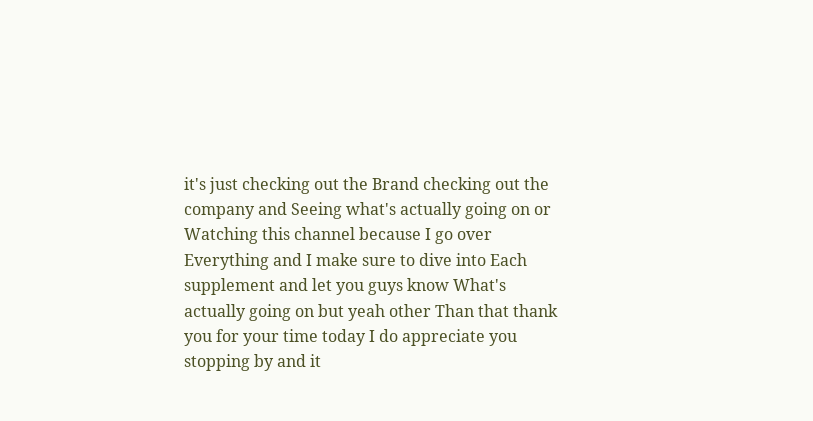it's just checking out the Brand checking out the company and Seeing what's actually going on or Watching this channel because I go over Everything and I make sure to dive into Each supplement and let you guys know What's actually going on but yeah other Than that thank you for your time today I do appreciate you stopping by and it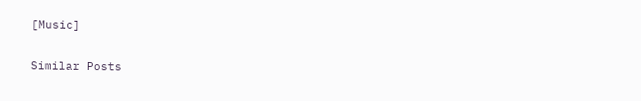[Music]

Similar Posts